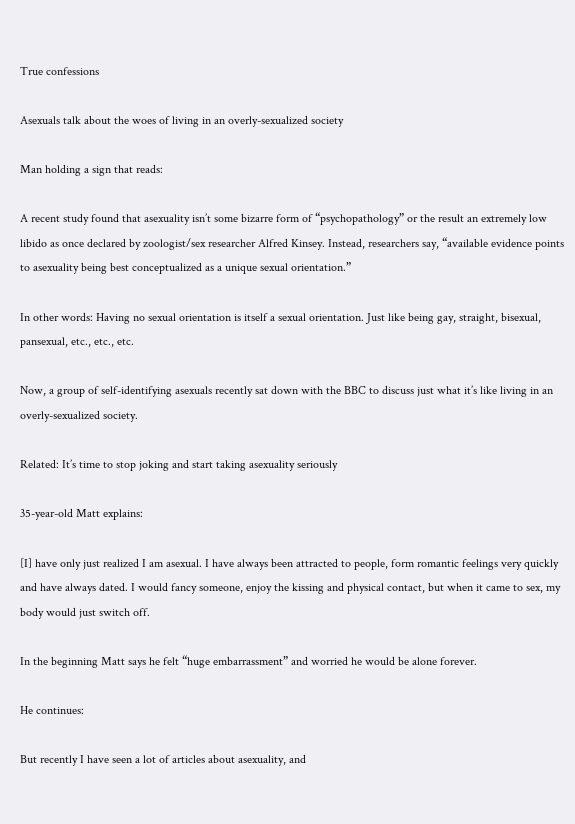True confessions

Asexuals talk about the woes of living in an overly-sexualized society

Man holding a sign that reads:

A recent study found that asexuality isn’t some bizarre form of “psychopathology” or the result an extremely low libido as once declared by zoologist/sex researcher Alfred Kinsey. Instead, researchers say, “available evidence points to asexuality being best conceptualized as a unique sexual orientation.”

In other words: Having no sexual orientation is itself a sexual orientation. Just like being gay, straight, bisexual, pansexual, etc., etc., etc.

Now, a group of self-identifying asexuals recently sat down with the BBC to discuss just what it’s like living in an overly-sexualized society.

Related: It’s time to stop joking and start taking asexuality seriously

35-year-old Matt explains:

[I] have only just realized I am asexual. I have always been attracted to people, form romantic feelings very quickly and have always dated. I would fancy someone, enjoy the kissing and physical contact, but when it came to sex, my body would just switch off.

In the beginning Matt says he felt “huge embarrassment” and worried he would be alone forever.

He continues:

But recently I have seen a lot of articles about asexuality, and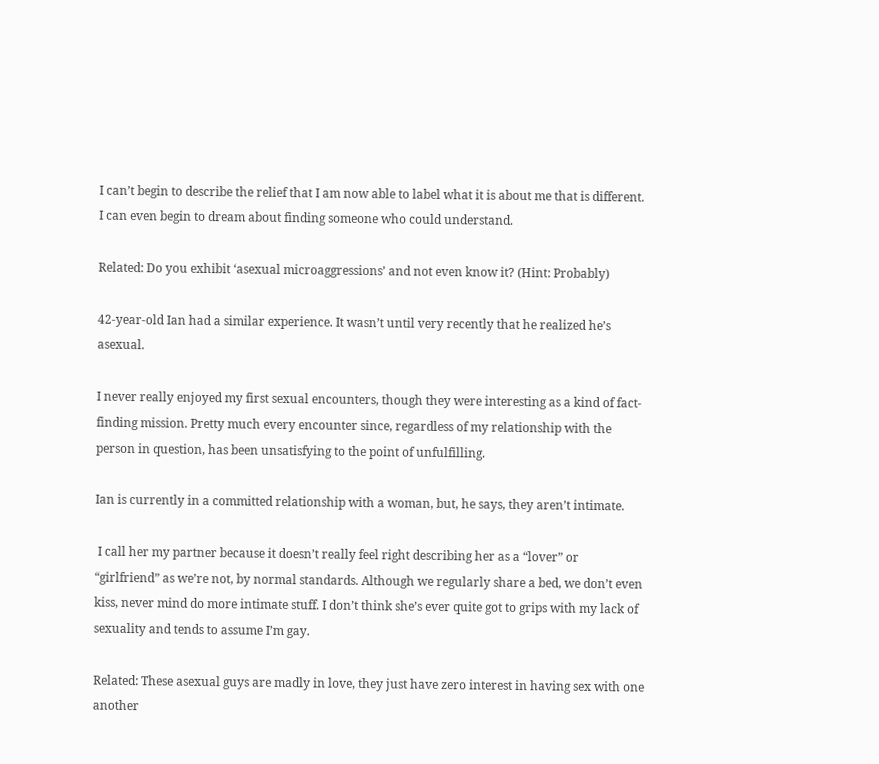I can’t begin to describe the relief that I am now able to label what it is about me that is different. I can even begin to dream about finding someone who could understand.

Related: Do you exhibit ‘asexual microaggressions’ and not even know it? (Hint: Probably)

42-year-old Ian had a similar experience. It wasn’t until very recently that he realized he’s asexual.

I never really enjoyed my first sexual encounters, though they were interesting as a kind of fact-finding mission. Pretty much every encounter since, regardless of my relationship with the person in question, has been unsatisfying to the point of unfulfilling.

Ian is currently in a committed relationship with a woman, but, he says, they aren’t intimate.

 I call her my partner because it doesn’t really feel right describing her as a “lover” or “girlfriend” as we’re not, by normal standards. Although we regularly share a bed, we don’t even kiss, never mind do more intimate stuff. I don’t think she’s ever quite got to grips with my lack of sexuality and tends to assume I’m gay.

Related: These asexual guys are madly in love, they just have zero interest in having sex with one another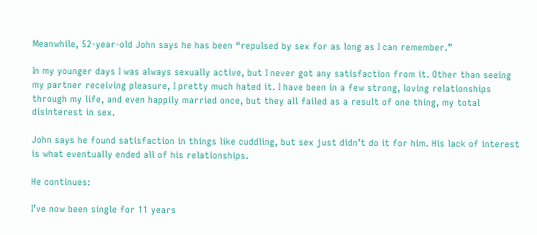Meanwhile, 52-year-old John says he has been “repulsed by sex for as long as I can remember.”

In my younger days I was always sexually active, but I never got any satisfaction from it. Other than seeing my partner receiving pleasure, I pretty much hated it. I have been in a few strong, loving relationships through my life, and even happily married once, but they all failed as a result of one thing, my total disinterest in sex.

John says he found satisfaction in things like cuddling, but sex just didn’t do it for him. His lack of interest is what eventually ended all of his relationships.

He continues:

I’ve now been single for 11 years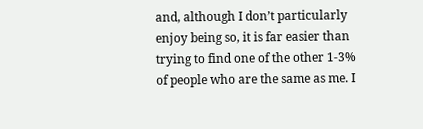and, although I don’t particularly enjoy being so, it is far easier than trying to find one of the other 1-3% of people who are the same as me. I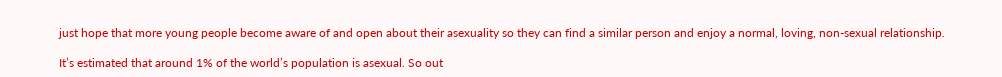just hope that more young people become aware of and open about their asexuality so they can find a similar person and enjoy a normal, loving, non-sexual relationship.

It’s estimated that around 1% of the world’s population is asexual. So out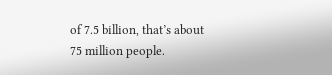of 7.5 billion, that’s about 75 million people.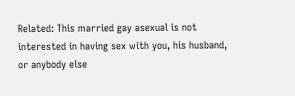Related: This married gay asexual is not interested in having sex with you, his husband, or anybody else